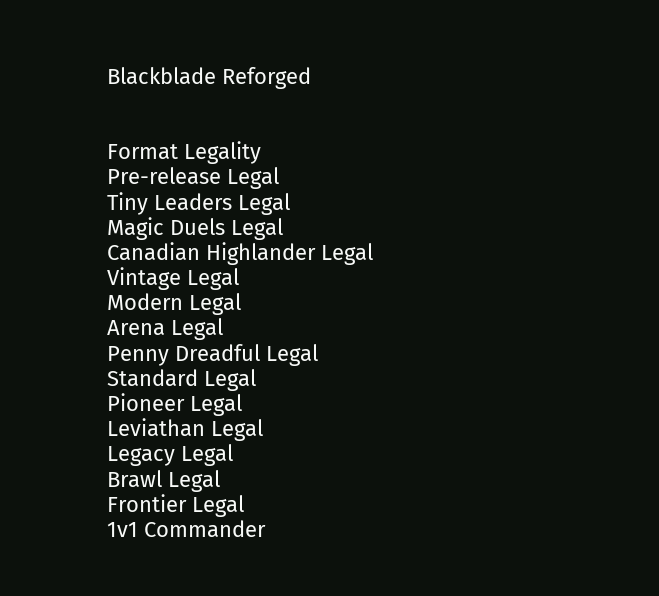Blackblade Reforged


Format Legality
Pre-release Legal
Tiny Leaders Legal
Magic Duels Legal
Canadian Highlander Legal
Vintage Legal
Modern Legal
Arena Legal
Penny Dreadful Legal
Standard Legal
Pioneer Legal
Leviathan Legal
Legacy Legal
Brawl Legal
Frontier Legal
1v1 Commander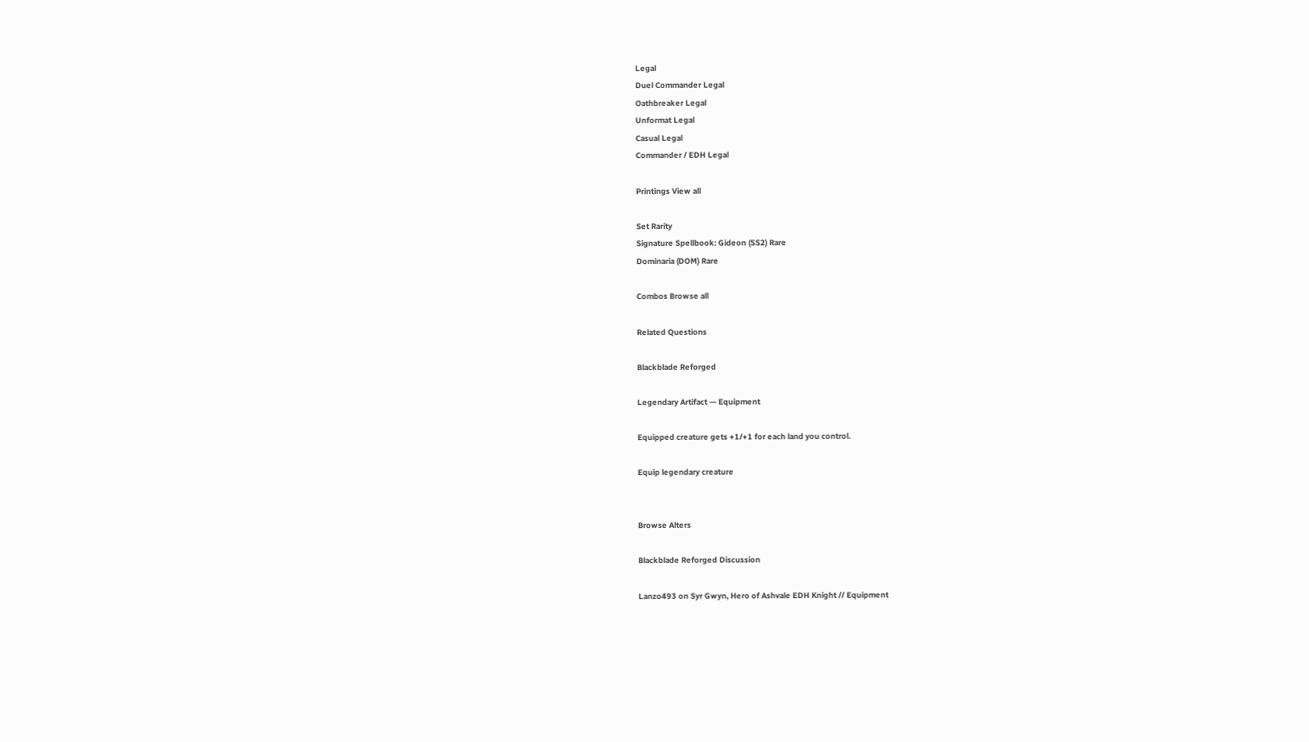Legal
Duel Commander Legal
Oathbreaker Legal
Unformat Legal
Casual Legal
Commander / EDH Legal

Printings View all

Set Rarity
Signature Spellbook: Gideon (SS2) Rare
Dominaria (DOM) Rare

Combos Browse all

Related Questions

Blackblade Reforged

Legendary Artifact — Equipment

Equipped creature gets +1/+1 for each land you control.

Equip legendary creature


Browse Alters

Blackblade Reforged Discussion

Lanzo493 on Syr Gwyn, Hero of Ashvale EDH Knight // Equipment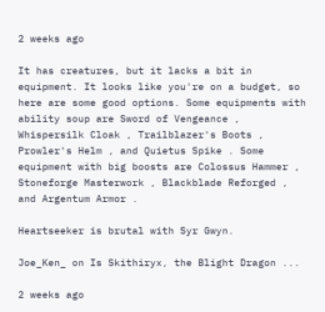2 weeks ago

It has creatures, but it lacks a bit in equipment. It looks like you're on a budget, so here are some good options. Some equipments with ability soup are Sword of Vengeance , Whispersilk Cloak , Trailblazer's Boots , Prowler's Helm , and Quietus Spike . Some equipment with big boosts are Colossus Hammer , Stoneforge Masterwork , Blackblade Reforged , and Argentum Armor .

Heartseeker is brutal with Syr Gwyn.

Joe_Ken_ on Is Skithiryx, the Blight Dragon ...

2 weeks ago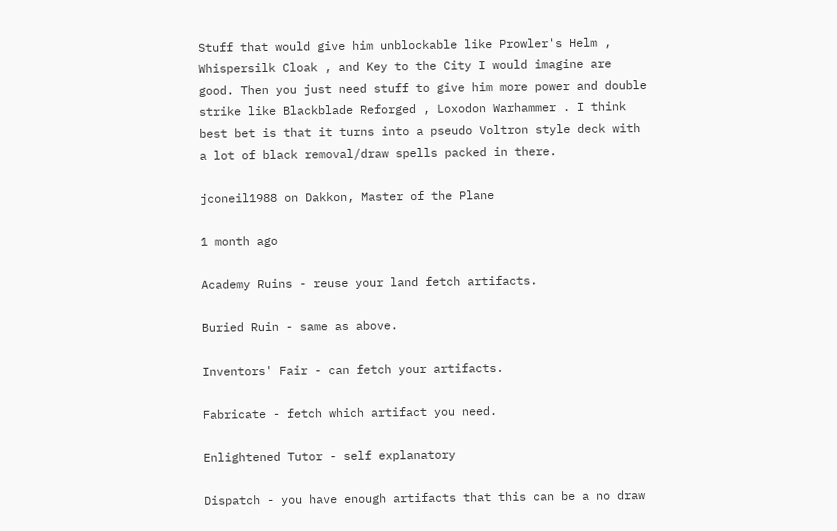Stuff that would give him unblockable like Prowler's Helm , Whispersilk Cloak , and Key to the City I would imagine are good. Then you just need stuff to give him more power and double strike like Blackblade Reforged , Loxodon Warhammer . I think best bet is that it turns into a pseudo Voltron style deck with a lot of black removal/draw spells packed in there.

jconeil1988 on Dakkon, Master of the Plane

1 month ago

Academy Ruins - reuse your land fetch artifacts.

Buried Ruin - same as above.

Inventors' Fair - can fetch your artifacts.

Fabricate - fetch which artifact you need.

Enlightened Tutor - self explanatory

Dispatch - you have enough artifacts that this can be a no draw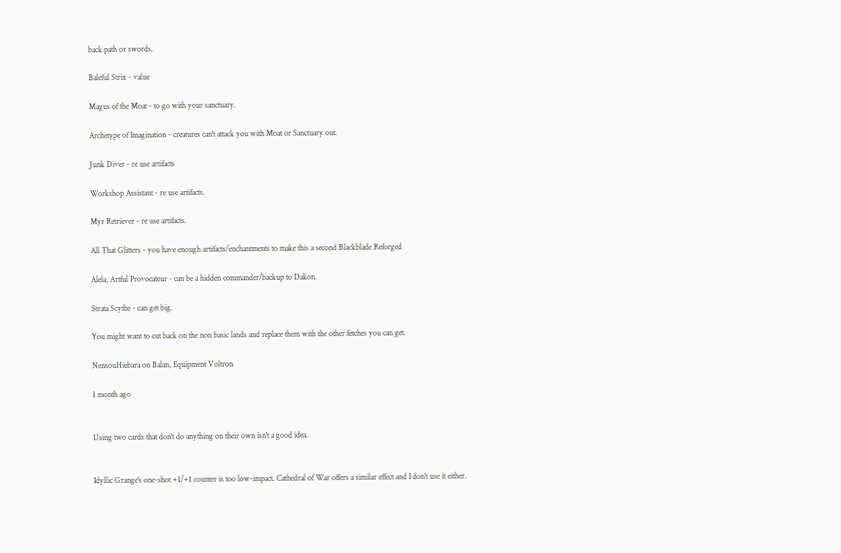back path or swords.

Baleful Strix - value

Magus of the Moat - to go with your sanctuary.

Archetype of Imagination - creatures can't attack you with Moat or Sanctuary out.

Junk Diver - re use artifacts

Workshop Assistant - re use artifacts.

Myr Retriever - re use artifacts.

All That Glitters - you have enough artifacts/enchantments to make this a second Blackblade Reforged

Alela, Artful Provocateur - can be a hidden commander/backup to Dakon.

Strata Scythe - can get big.

You might want to cut back on the non basic lands and replace them with the other fetches you can get.

NensouHiebara on Balan, Equipment Voltron

1 month ago


Using two cards that don't do anything on their own isn't a good idea.


Idyllic Grange's one-shot +1/+1 counter is too low-impact. Cathedral of War offers a similar effect and I don't use it either.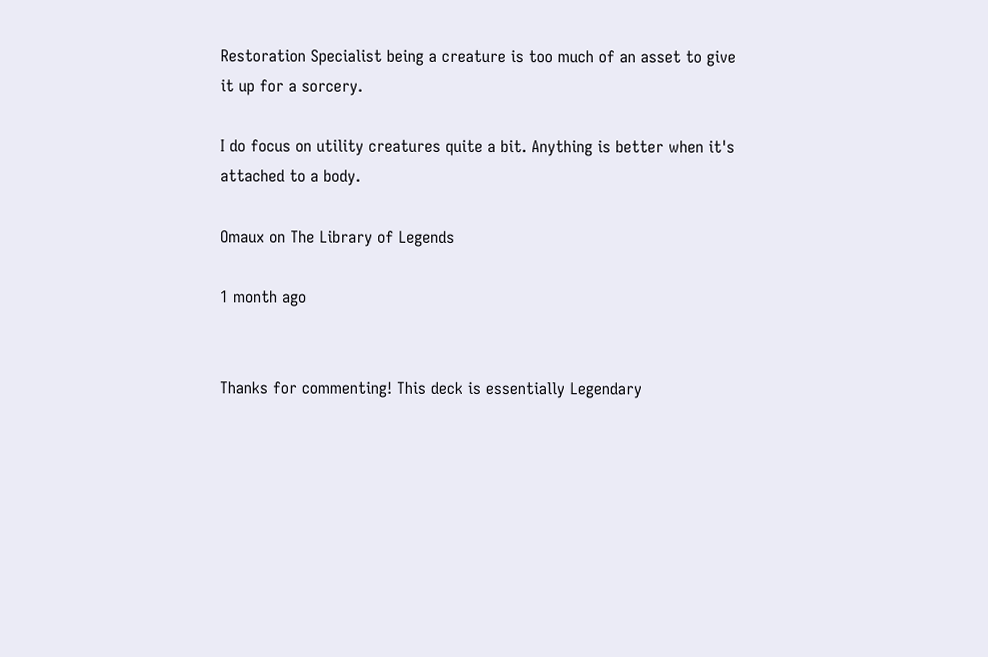Restoration Specialist being a creature is too much of an asset to give it up for a sorcery.

I do focus on utility creatures quite a bit. Anything is better when it's attached to a body.

Omaux on The Library of Legends

1 month ago


Thanks for commenting! This deck is essentially Legendary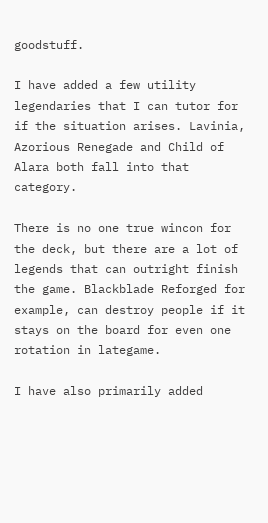goodstuff.

I have added a few utility legendaries that I can tutor for if the situation arises. Lavinia, Azorious Renegade and Child of Alara both fall into that category.

There is no one true wincon for the deck, but there are a lot of legends that can outright finish the game. Blackblade Reforged for example, can destroy people if it stays on the board for even one rotation in lategame.

I have also primarily added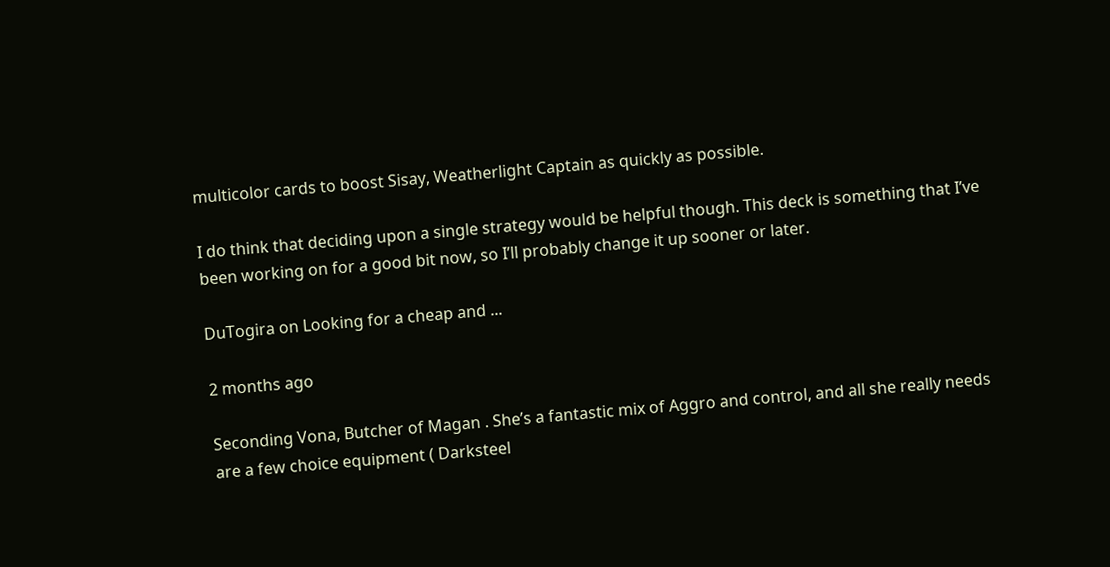multicolor cards to boost Sisay, Weatherlight Captain as quickly as possible.

I do think that deciding upon a single strategy would be helpful though. This deck is something that I’ve been working on for a good bit now, so I’ll probably change it up sooner or later.

DuTogira on Looking for a cheap and ...

2 months ago

Seconding Vona, Butcher of Magan . She’s a fantastic mix of Aggro and control, and all she really needs are a few choice equipment ( Darksteel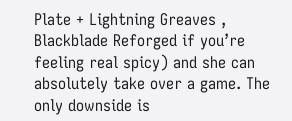Plate + Lightning Greaves , Blackblade Reforged if you’re feeling real spicy) and she can absolutely take over a game. The only downside is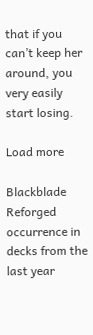that if you can’t keep her around, you very easily start losing.

Load more

Blackblade Reforged occurrence in decks from the last year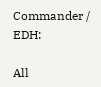Commander / EDH:

All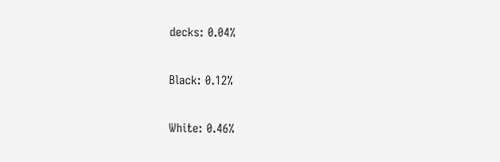decks: 0.04%

Black: 0.12%

White: 0.46%